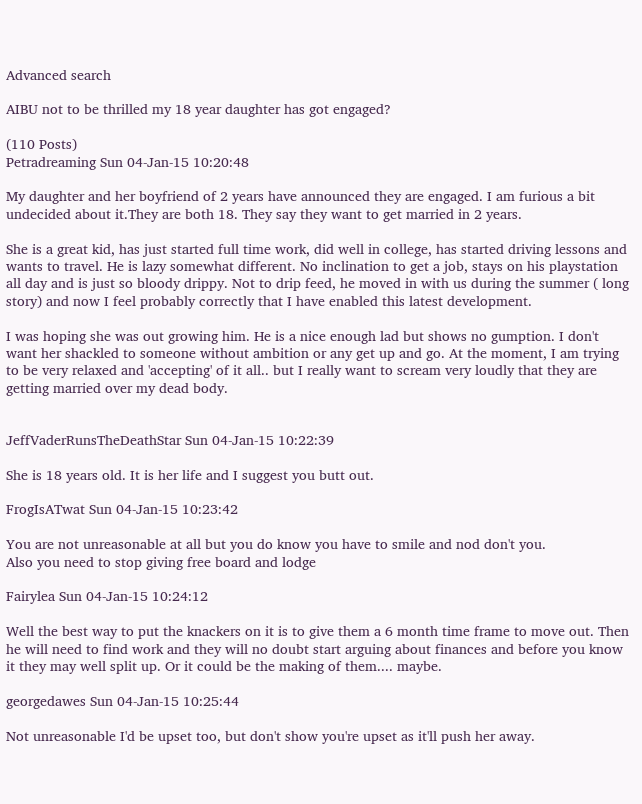Advanced search

AIBU not to be thrilled my 18 year daughter has got engaged?

(110 Posts)
Petradreaming Sun 04-Jan-15 10:20:48

My daughter and her boyfriend of 2 years have announced they are engaged. I am furious a bit undecided about it.They are both 18. They say they want to get married in 2 years.

She is a great kid, has just started full time work, did well in college, has started driving lessons and wants to travel. He is lazy somewhat different. No inclination to get a job, stays on his playstation all day and is just so bloody drippy. Not to drip feed, he moved in with us during the summer ( long story) and now I feel probably correctly that I have enabled this latest development.

I was hoping she was out growing him. He is a nice enough lad but shows no gumption. I don't want her shackled to someone without ambition or any get up and go. At the moment, I am trying to be very relaxed and 'accepting' of it all.. but I really want to scream very loudly that they are getting married over my dead body.


JeffVaderRunsTheDeathStar Sun 04-Jan-15 10:22:39

She is 18 years old. It is her life and I suggest you butt out.

FrogIsATwat Sun 04-Jan-15 10:23:42

You are not unreasonable at all but you do know you have to smile and nod don't you.
Also you need to stop giving free board and lodge

Fairylea Sun 04-Jan-15 10:24:12

Well the best way to put the knackers on it is to give them a 6 month time frame to move out. Then he will need to find work and they will no doubt start arguing about finances and before you know it they may well split up. Or it could be the making of them.... maybe.

georgedawes Sun 04-Jan-15 10:25:44

Not unreasonable I'd be upset too, but don't show you're upset as it'll push her away.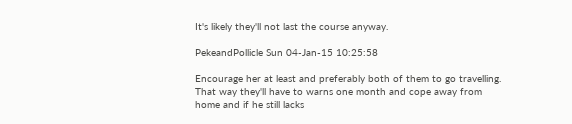It's likely they'll not last the course anyway.

PekeandPollicle Sun 04-Jan-15 10:25:58

Encourage her at least and preferably both of them to go travelling. That way they'll have to warns one month and cope away from home and if he still lacks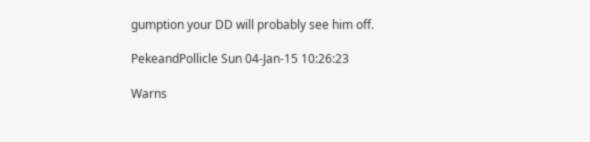gumption your DD will probably see him off.

PekeandPollicle Sun 04-Jan-15 10:26:23

Warns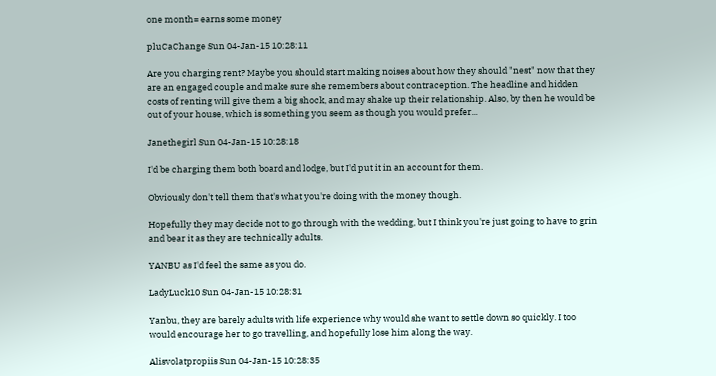one month= earns some money

pluCaChange Sun 04-Jan-15 10:28:11

Are you charging rent? Maybe you should start making noises about how they should "nest" now that they are an engaged couple and make sure she remembers about contraception. The headline and hidden costs of renting will give them a big shock, and may shake up their relationship. Also, by then he would be out of your house, which is something you seem as though you would prefer...

Janethegirl Sun 04-Jan-15 10:28:18

I'd be charging them both board and lodge, but I'd put it in an account for them.

Obviously don't tell them that's what you're doing with the money though.

Hopefully they may decide not to go through with the wedding, but I think you're just going to have to grin and bear it as they are technically adults.

YANBU as I'd feel the same as you do.

LadyLuck10 Sun 04-Jan-15 10:28:31

Yanbu, they are barely adults with life experience why would she want to settle down so quickly. I too would encourage her to go travelling, and hopefully lose him along the way.

Alisvolatpropiis Sun 04-Jan-15 10:28:35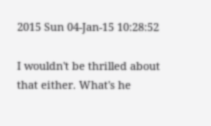2015 Sun 04-Jan-15 10:28:52

I wouldn't be thrilled about that either. What's he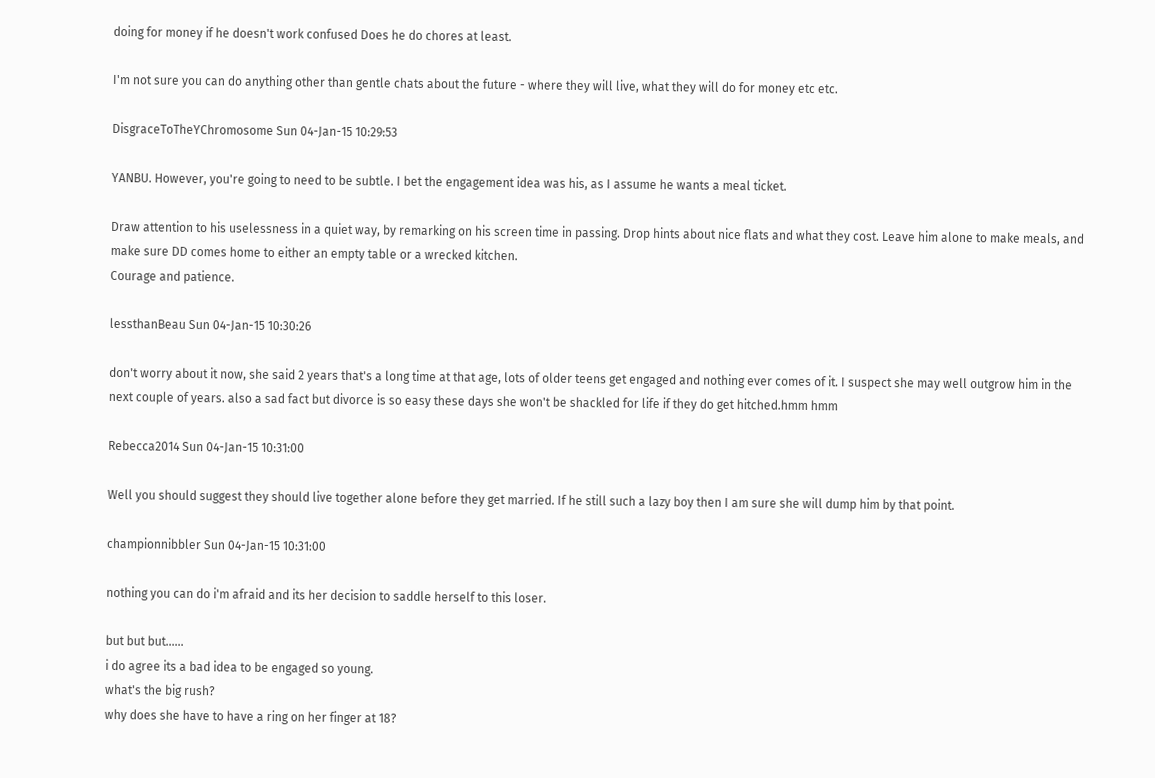doing for money if he doesn't work confused Does he do chores at least.

I'm not sure you can do anything other than gentle chats about the future - where they will live, what they will do for money etc etc.

DisgraceToTheYChromosome Sun 04-Jan-15 10:29:53

YANBU. However, you're going to need to be subtle. I bet the engagement idea was his, as I assume he wants a meal ticket.

Draw attention to his uselessness in a quiet way, by remarking on his screen time in passing. Drop hints about nice flats and what they cost. Leave him alone to make meals, and make sure DD comes home to either an empty table or a wrecked kitchen.
Courage and patience.

lessthanBeau Sun 04-Jan-15 10:30:26

don't worry about it now, she said 2 years that's a long time at that age, lots of older teens get engaged and nothing ever comes of it. I suspect she may well outgrow him in the next couple of years. also a sad fact but divorce is so easy these days she won't be shackled for life if they do get hitched.hmm hmm

Rebecca2014 Sun 04-Jan-15 10:31:00

Well you should suggest they should live together alone before they get married. If he still such a lazy boy then I am sure she will dump him by that point.

championnibbler Sun 04-Jan-15 10:31:00

nothing you can do i'm afraid and its her decision to saddle herself to this loser.

but but but......
i do agree its a bad idea to be engaged so young.
what's the big rush?
why does she have to have a ring on her finger at 18?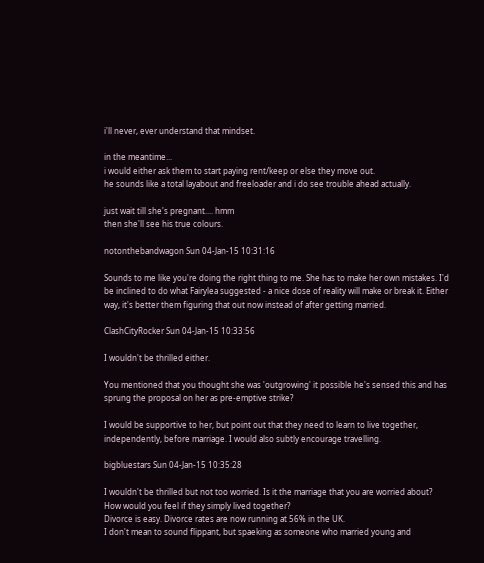i'll never, ever understand that mindset.

in the meantime...
i would either ask them to start paying rent/keep or else they move out.
he sounds like a total layabout and freeloader and i do see trouble ahead actually.

just wait till she's pregnant.... hmm
then she'll see his true colours.

notonthebandwagon Sun 04-Jan-15 10:31:16

Sounds to me like you're doing the right thing to me. She has to make her own mistakes. I'd be inclined to do what Fairylea suggested - a nice dose of reality will make or break it. Either way, it's better them figuring that out now instead of after getting married.

ClashCityRocker Sun 04-Jan-15 10:33:56

I wouldn't be thrilled either.

You mentioned that you thought she was 'outgrowing' it possible he's sensed this and has sprung the proposal on her as pre-emptive strike?

I would be supportive to her, but point out that they need to learn to live together, independently, before marriage. I would also subtly encourage travelling.

bigbluestars Sun 04-Jan-15 10:35:28

I wouldn't be thrilled but not too worried. Is it the marriage that you are worried about? How would you feel if they simply lived together?
Divorce is easy. Divorce rates are now running at 56% in the UK.
I don't mean to sound flippant, but spaeking as someone who married young and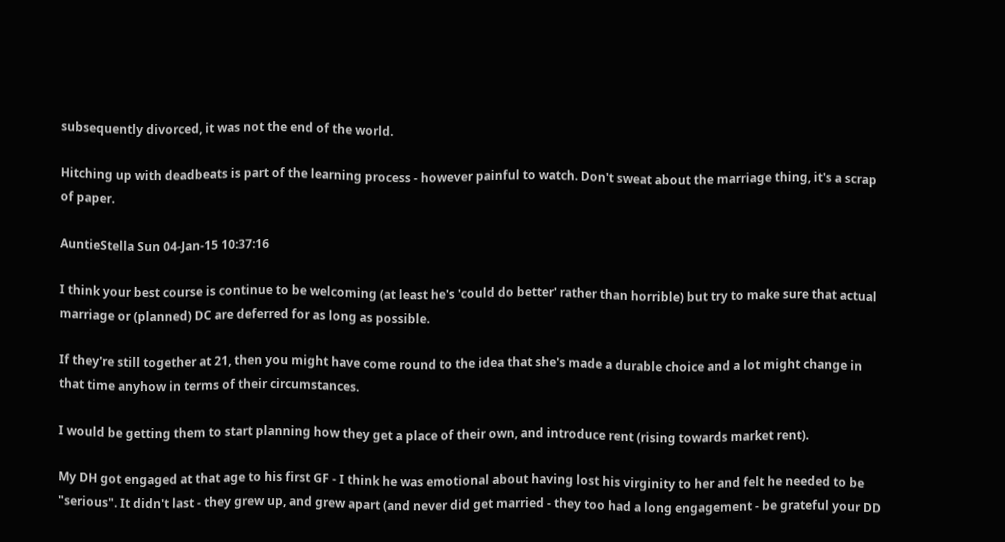subsequently divorced, it was not the end of the world.

Hitching up with deadbeats is part of the learning process - however painful to watch. Don't sweat about the marriage thing, it's a scrap of paper.

AuntieStella Sun 04-Jan-15 10:37:16

I think your best course is continue to be welcoming (at least he's 'could do better' rather than horrible) but try to make sure that actual marriage or (planned) DC are deferred for as long as possible.

If they're still together at 21, then you might have come round to the idea that she's made a durable choice and a lot might change in that time anyhow in terms of their circumstances.

I would be getting them to start planning how they get a place of their own, and introduce rent (rising towards market rent).

My DH got engaged at that age to his first GF - I think he was emotional about having lost his virginity to her and felt he needed to be "serious". It didn't last - they grew up, and grew apart (and never did get married - they too had a long engagement - be grateful your DD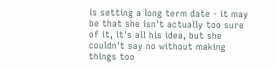is setting a long term date - it may be that she isn't actually too sure of it, it's all his idea, but she couldn't say no without making things too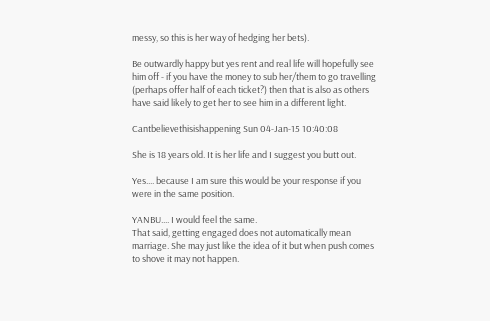messy, so this is her way of hedging her bets).

Be outwardly happy but yes rent and real life will hopefully see him off - if you have the money to sub her/them to go travelling (perhaps offer half of each ticket?) then that is also as others have said likely to get her to see him in a different light.

Cantbelievethisishappening Sun 04-Jan-15 10:40:08

She is 18 years old. It is her life and I suggest you butt out.

Yes.... because I am sure this would be your response if you were in the same position.

YANBU.... I would feel the same.
That said, getting engaged does not automatically mean marriage. She may just like the idea of it but when push comes to shove it may not happen.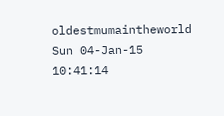oldestmumaintheworld Sun 04-Jan-15 10:41:14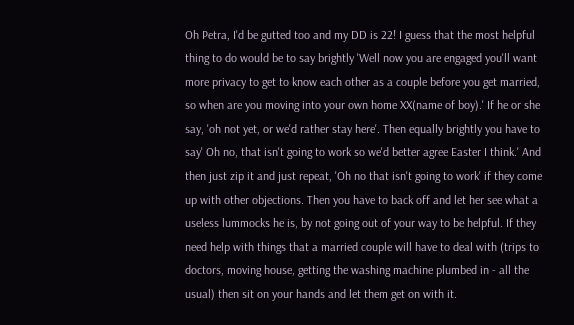Oh Petra, I'd be gutted too and my DD is 22! I guess that the most helpful thing to do would be to say brightly 'Well now you are engaged you'll want more privacy to get to know each other as a couple before you get married, so when are you moving into your own home XX(name of boy).' If he or she say, 'oh not yet, or we'd rather stay here'. Then equally brightly you have to say' Oh no, that isn't going to work so we'd better agree Easter I think.' And then just zip it and just repeat, 'Oh no that isn't going to work' if they come up with other objections. Then you have to back off and let her see what a useless lummocks he is, by not going out of your way to be helpful. If they need help with things that a married couple will have to deal with (trips to doctors, moving house, getting the washing machine plumbed in - all the usual) then sit on your hands and let them get on with it.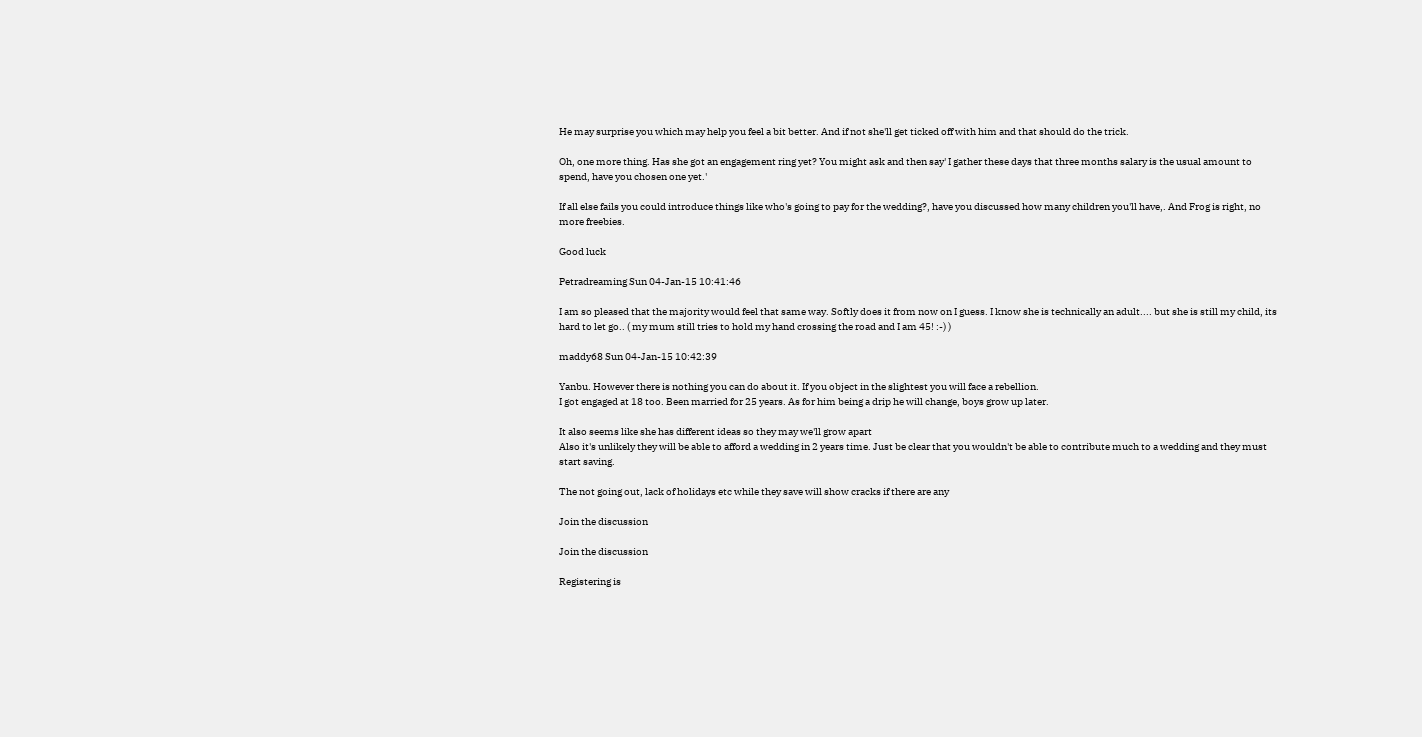He may surprise you which may help you feel a bit better. And if not she'll get ticked off with him and that should do the trick.

Oh, one more thing. Has she got an engagement ring yet? You might ask and then say' I gather these days that three months salary is the usual amount to spend, have you chosen one yet.'

If all else fails you could introduce things like who's going to pay for the wedding?, have you discussed how many children you'll have,. And Frog is right, no more freebies.

Good luck

Petradreaming Sun 04-Jan-15 10:41:46

I am so pleased that the majority would feel that same way. Softly does it from now on I guess. I know she is technically an adult.... but she is still my child, its hard to let go.. ( my mum still tries to hold my hand crossing the road and I am 45! :-) )

maddy68 Sun 04-Jan-15 10:42:39

Yanbu. However there is nothing you can do about it. If you object in the slightest you will face a rebellion.
I got engaged at 18 too. Been married for 25 years. As for him being a drip he will change, boys grow up later.

It also seems like she has different ideas so they may we'll grow apart
Also it's unlikely they will be able to afford a wedding in 2 years time. Just be clear that you wouldn't be able to contribute much to a wedding and they must start saving.

The not going out, lack of holidays etc while they save will show cracks if there are any

Join the discussion

Join the discussion

Registering is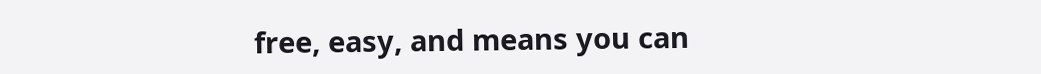free, easy, and means you can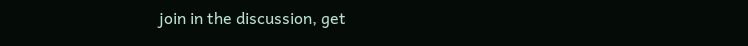join in the discussion, get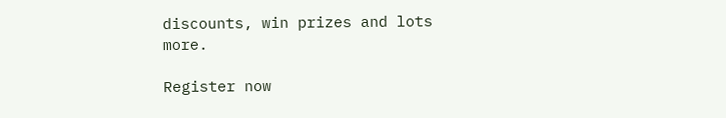discounts, win prizes and lots more.

Register now